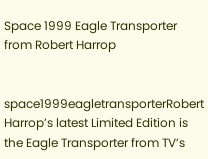Space 1999 Eagle Transporter from Robert Harrop


space1999eagletransporterRobert Harrop’s latest Limited Edition is the Eagle Transporter from TV’s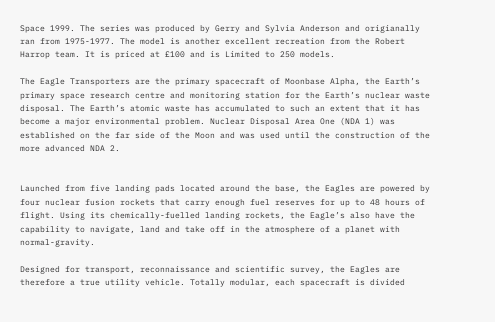Space 1999. The series was produced by Gerry and Sylvia Anderson and origianally ran from 1975-1977. The model is another excellent recreation from the Robert Harrop team. It is priced at £100 and is Limited to 250 models.

The Eagle Transporters are the primary spacecraft of Moonbase Alpha, the Earth’s primary space research centre and monitoring station for the Earth’s nuclear waste disposal. The Earth’s atomic waste has accumulated to such an extent that it has become a major environmental problem. Nuclear Disposal Area One (NDA 1) was established on the far side of the Moon and was used until the construction of the more advanced NDA 2.


Launched from five landing pads located around the base, the Eagles are powered by four nuclear fusion rockets that carry enough fuel reserves for up to 48 hours of flight. Using its chemically-fuelled landing rockets, the Eagle’s also have the capability to navigate, land and take off in the atmosphere of a planet with normal-gravity.

Designed for transport, reconnaissance and scientific survey, the Eagles are therefore a true utility vehicle. Totally modular, each spacecraft is divided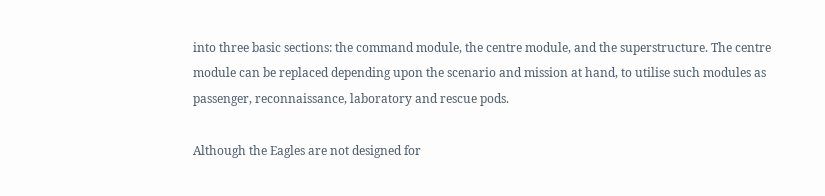into three basic sections: the command module, the centre module, and the superstructure. The centre module can be replaced depending upon the scenario and mission at hand, to utilise such modules as passenger, reconnaissance, laboratory and rescue pods.

Although the Eagles are not designed for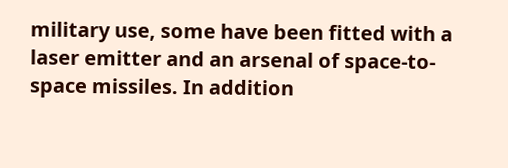military use, some have been fitted with a laser emitter and an arsenal of space-to-space missiles. In addition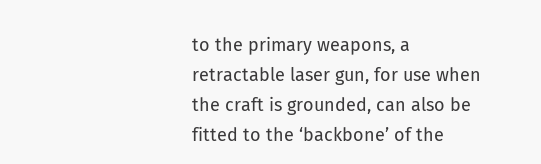to the primary weapons, a retractable laser gun, for use when the craft is grounded, can also be fitted to the ‘backbone’ of the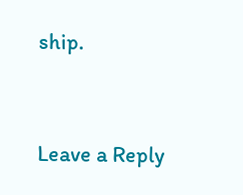ship.


Leave a Reply